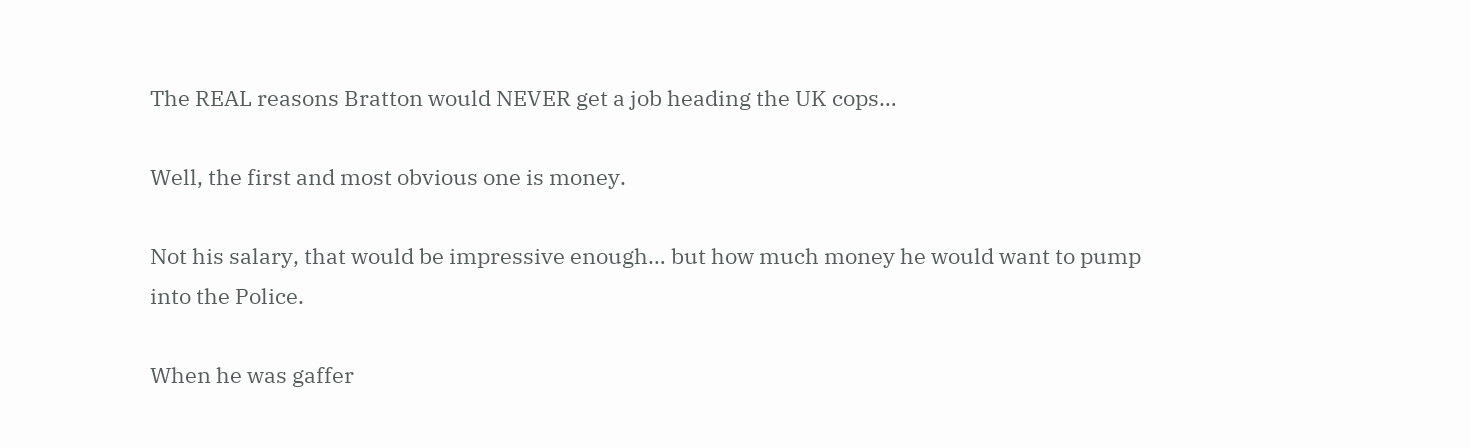The REAL reasons Bratton would NEVER get a job heading the UK cops…

Well, the first and most obvious one is money.

Not his salary, that would be impressive enough… but how much money he would want to pump into the Police.

When he was gaffer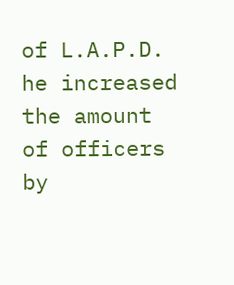of L.A.P.D. he increased the amount of officers by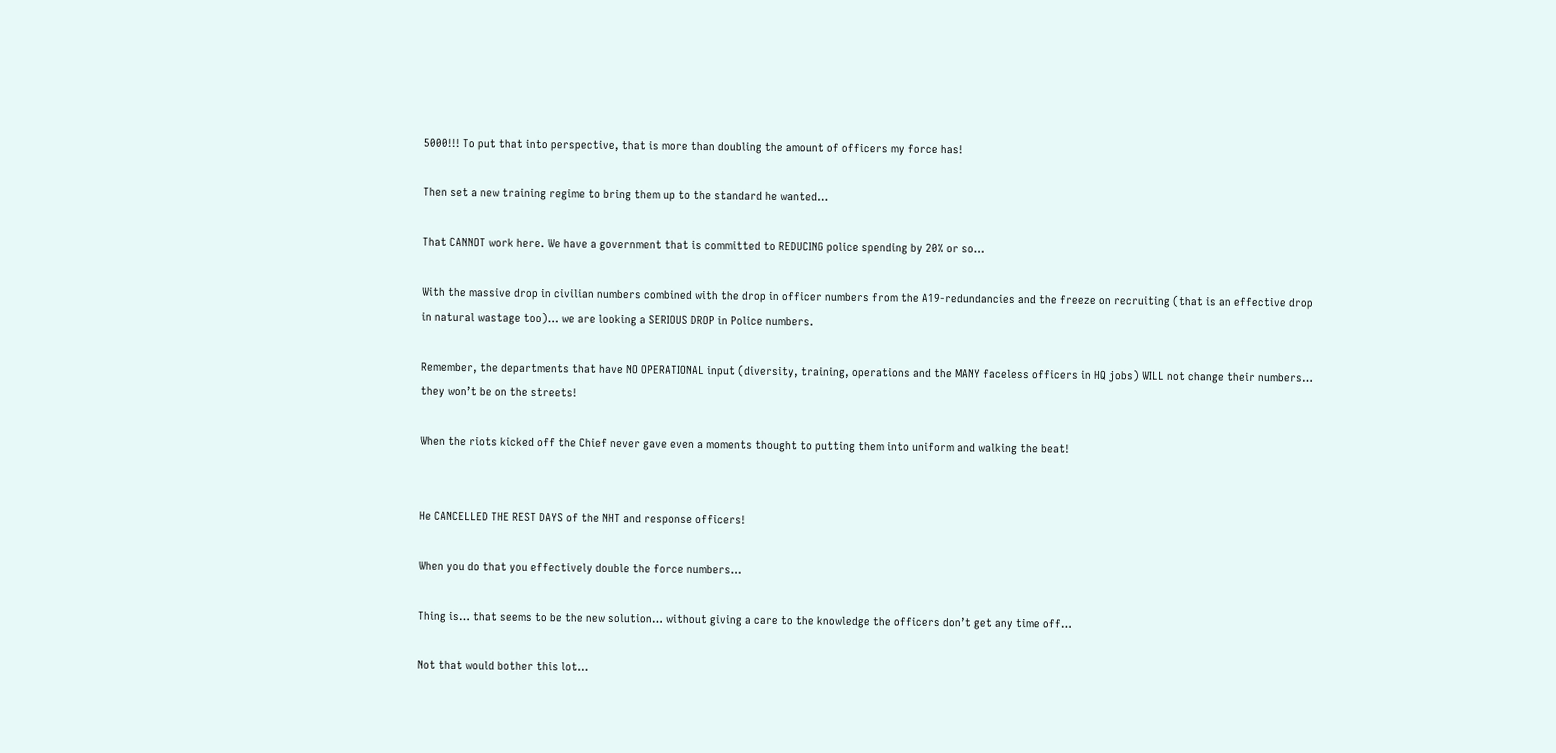5000!!! To put that into perspective, that is more than doubling the amount of officers my force has!

Then set a new training regime to bring them up to the standard he wanted…

That CANNOT work here. We have a government that is committed to REDUCING police spending by 20% or so…

With the massive drop in civilian numbers combined with the drop in officer numbers from the A19-redundancies and the freeze on recruiting (that is an effective drop in natural wastage too)… we are looking a SERIOUS DROP in Police numbers.

Remember, the departments that have NO OPERATIONAL input (diversity, training, operations and the MANY faceless officers in HQ jobs) WILL not change their numbers… they won’t be on the streets!

When the riots kicked off the Chief never gave even a moments thought to putting them into uniform and walking the beat!


He CANCELLED THE REST DAYS of the NHT and response officers!

When you do that you effectively double the force numbers…

Thing is… that seems to be the new solution… without giving a care to the knowledge the officers don’t get any time off…

Not that would bother this lot…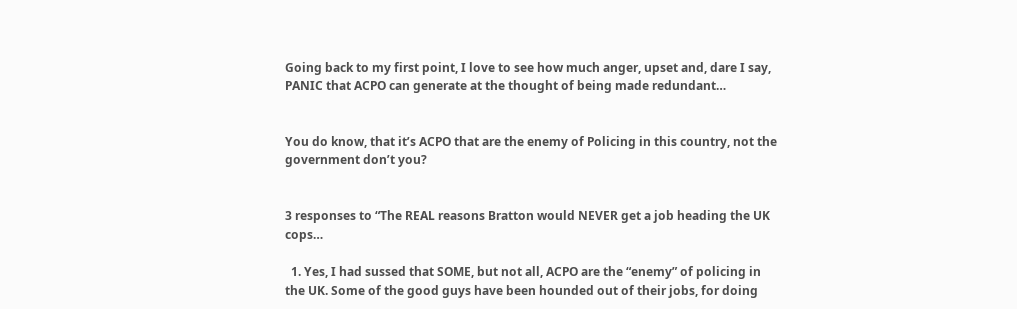Going back to my first point, I love to see how much anger, upset and, dare I say, PANIC that ACPO can generate at the thought of being made redundant…


You do know, that it’s ACPO that are the enemy of Policing in this country, not the government don’t you?


3 responses to “The REAL reasons Bratton would NEVER get a job heading the UK cops…

  1. Yes, I had sussed that SOME, but not all, ACPO are the “enemy” of policing in the UK. Some of the good guys have been hounded out of their jobs, for doing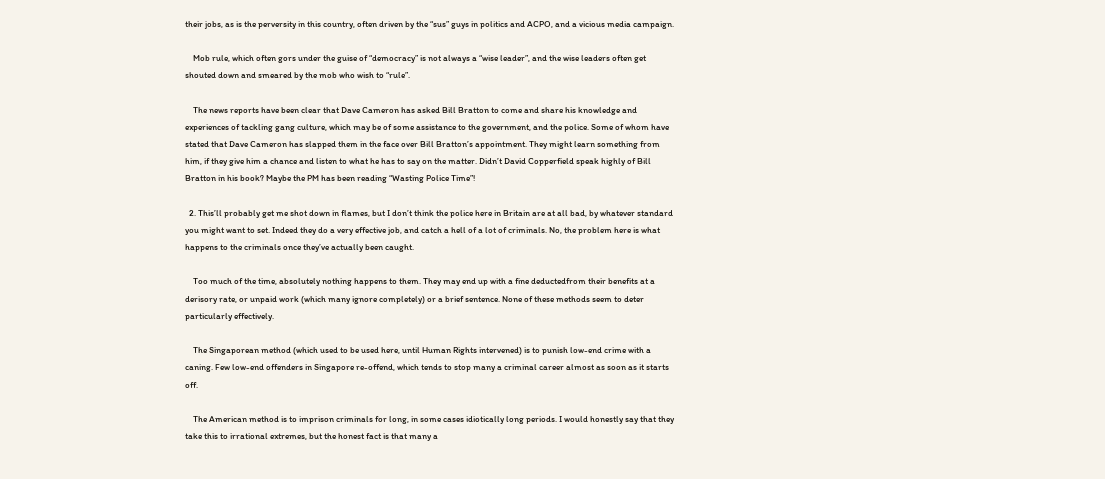their jobs, as is the perversity in this country, often driven by the “sus” guys in politics and ACPO, and a vicious media campaign.

    Mob rule, which often gors under the guise of “democracy” is not always a “wise leader”, and the wise leaders often get shouted down and smeared by the mob who wish to “rule”.

    The news reports have been clear that Dave Cameron has asked Bill Bratton to come and share his knowledge and experiences of tackling gang culture, which may be of some assistance to the government, and the police. Some of whom have stated that Dave Cameron has slapped them in the face over Bill Bratton’s appointment. They might learn something from him, if they give him a chance and listen to what he has to say on the matter. Didn’t David Copperfield speak highly of Bill Bratton in his book? Maybe the PM has been reading “Wasting Police Time”!

  2. This’ll probably get me shot down in flames, but I don’t think the police here in Britain are at all bad, by whatever standard you might want to set. Indeed they do a very effective job, and catch a hell of a lot of criminals. No, the problem here is what happens to the criminals once they’ve actually been caught.

    Too much of the time, absolutely nothing happens to them. They may end up with a fine deductedfrom their benefits at a derisory rate, or unpaid work (which many ignore completely) or a brief sentence. None of these methods seem to deter particularly effectively.

    The Singaporean method (which used to be used here, until Human Rights intervened) is to punish low-end crime with a caning. Few low-end offenders in Singapore re-offend, which tends to stop many a criminal career almost as soon as it starts off.

    The American method is to imprison criminals for long, in some cases idiotically long periods. I would honestly say that they take this to irrational extremes, but the honest fact is that many a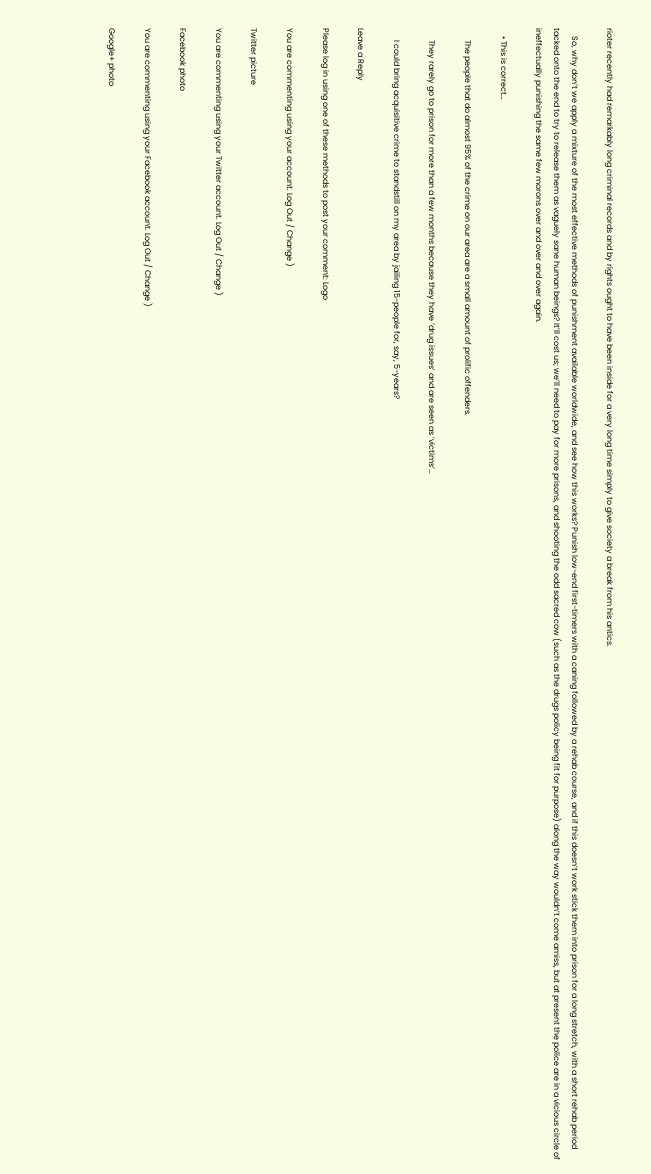rioter recently had remarkably long criminal records and by rights ought to have been inside for a very long time simply to give society a break from his antics.

    So, why don’t we apply a mixture of the most effective methods of punishment available worldwide, and see how this works? Punish low-end first-timers with a caning followed by a rehab course, and if this doesn’t work stick them into prison for a long stretch, with a short rehab period tacked onto the end to try to release them as vaguely sane human beings? It’ll cost us; we’ll need to pay for more prisons, and shooting the odd sacred cow (such as the drugs policy being fit for purpose) along the way wouldn’t come amiss, but at present the police are in a vicious circle of ineffectually punishing the same few morons over and over and over again.

    • This is correct…

      The people that do almost 95% of the crime on our area are a small amount of prolific offenders.

      They rarely go to prison for more than a few months because they have ‘drug issues’ and are seen as ‘victims’…

      I could bring acquisitive crime to standstill on my area by jailing 15-people for, say, 5-years?

Leave a Reply

Please log in using one of these methods to post your comment: Logo

You are commenting using your account. Log Out / Change )

Twitter picture

You are commenting using your Twitter account. Log Out / Change )

Facebook photo

You are commenting using your Facebook account. Log Out / Change )

Google+ photo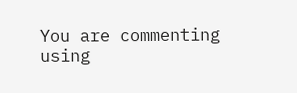You are commenting using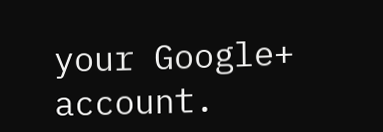your Google+ account.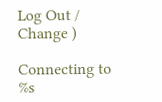Log Out / Change )

Connecting to %s